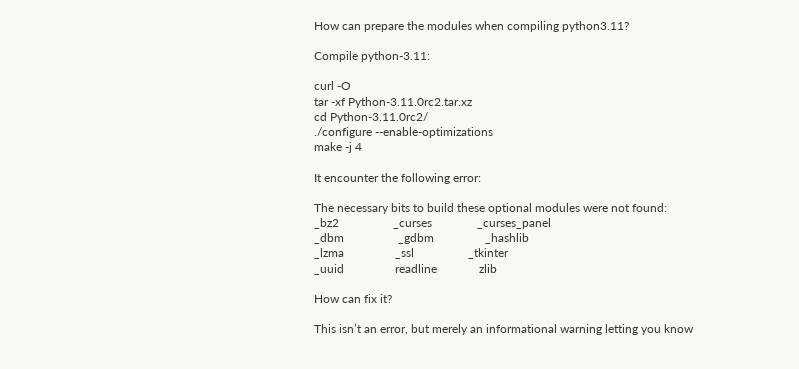How can prepare the modules when compiling python3.11?

Compile python-3.11:

curl -O
tar -xf Python-3.11.0rc2.tar.xz
cd Python-3.11.0rc2/
./configure --enable-optimizations
make -j 4

It encounter the following error:

The necessary bits to build these optional modules were not found:
_bz2                  _curses               _curses_panel
_dbm                  _gdbm                 _hashlib
_lzma                 _ssl                  _tkinter
_uuid                 readline              zlib

How can fix it?

This isn’t an error, but merely an informational warning letting you know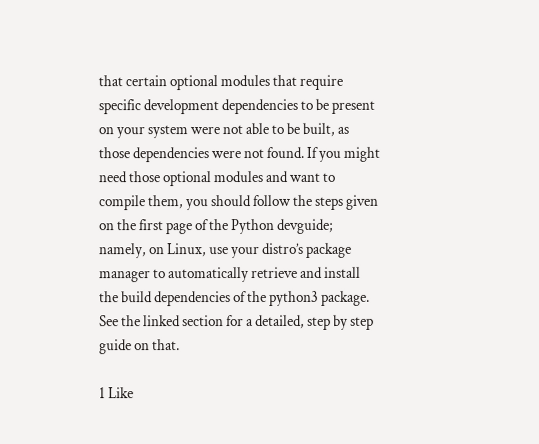that certain optional modules that require specific development dependencies to be present on your system were not able to be built, as those dependencies were not found. If you might need those optional modules and want to compile them, you should follow the steps given on the first page of the Python devguide; namely, on Linux, use your distro’s package manager to automatically retrieve and install the build dependencies of the python3 package. See the linked section for a detailed, step by step guide on that.

1 Like